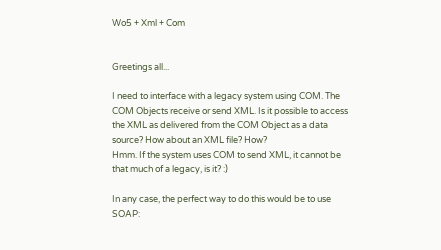Wo5 + Xml + Com


Greetings all...

I need to interface with a legacy system using COM. The COM Objects receive or send XML. Is it possible to access the XML as delivered from the COM Object as a data source? How about an XML file? How?
Hmm. If the system uses COM to send XML, it cannot be that much of a legacy, is it? :)

In any case, the perfect way to do this would be to use SOAP: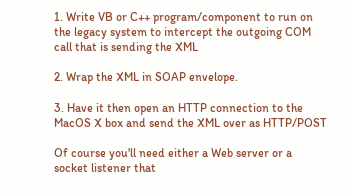1. Write VB or C++ program/component to run on the legacy system to intercept the outgoing COM call that is sending the XML

2. Wrap the XML in SOAP envelope.

3. Have it then open an HTTP connection to the MacOS X box and send the XML over as HTTP/POST

Of course you'll need either a Web server or a socket listener that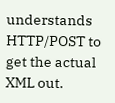understands HTTP/POST to get the actual XML out.